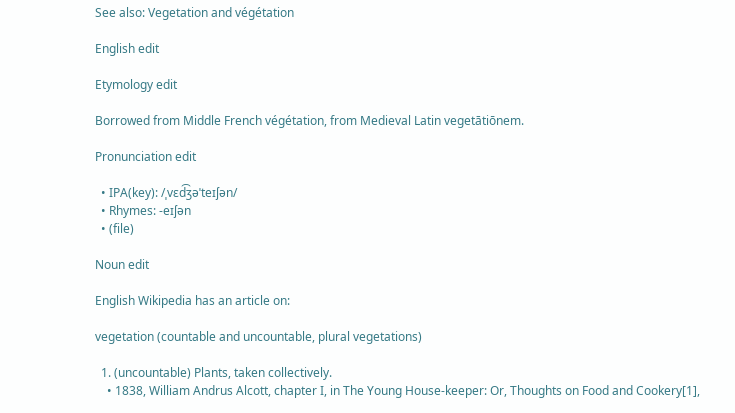See also: Vegetation and végétation

English edit

Etymology edit

Borrowed from Middle French végétation, from Medieval Latin vegetātiōnem.

Pronunciation edit

  • IPA(key): /ˌvɛd͡ʒəˈteɪʃən/
  • Rhymes: -eɪʃən
  • (file)

Noun edit

English Wikipedia has an article on:

vegetation (countable and uncountable, plural vegetations)

  1. (uncountable) Plants, taken collectively.
    • 1838, William Andrus Alcott, chapter I, in The Young House-keeper: Or, Thoughts on Food and Cookery[1],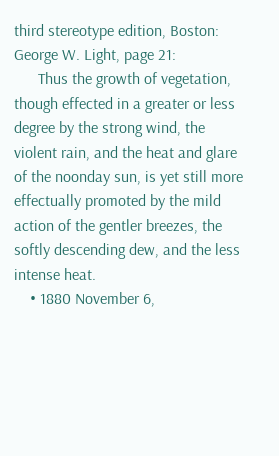third stereotype edition, Boston: George W. Light, page 21:
      Thus the growth of vegetation, though effected in a greater or less degree by the strong wind, the violent rain, and the heat and glare of the noonday sun, is yet still more effectually promoted by the mild action of the gentler breezes, the softly descending dew, and the less intense heat.
    • 1880 November 6,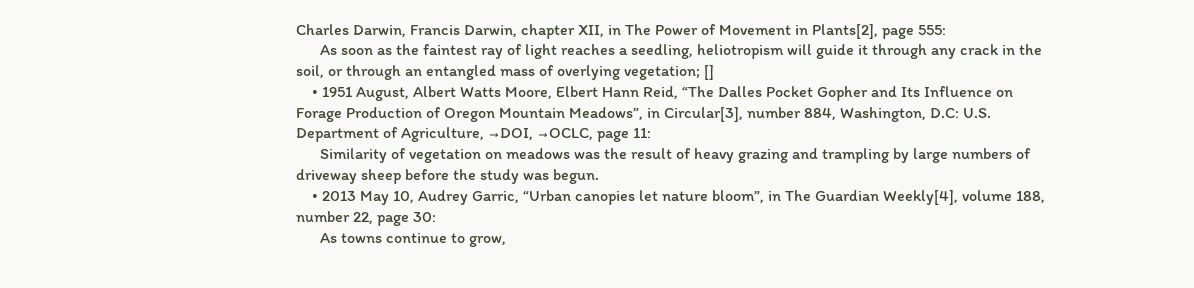Charles Darwin, Francis Darwin, chapter XII, in The Power of Movement in Plants[2], page 555:
      As soon as the faintest ray of light reaches a seedling, heliotropism will guide it through any crack in the soil, or through an entangled mass of overlying vegetation; []
    • 1951 August, Albert Watts Moore, Elbert Hann Reid, “The Dalles Pocket Gopher and Its Influence on Forage Production of Oregon Mountain Meadows”, in Circular[3], number 884, Washington, D.C: U.S. Department of Agriculture, →DOI, →OCLC, page 11:
      Similarity of vegetation on meadows was the result of heavy grazing and trampling by large numbers of driveway sheep before the study was begun.
    • 2013 May 10, Audrey Garric, “Urban canopies let nature bloom”, in The Guardian Weekly[4], volume 188, number 22, page 30:
      As towns continue to grow,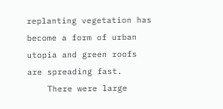replanting vegetation has become a form of urban utopia and green roofs are spreading fast.
    There were large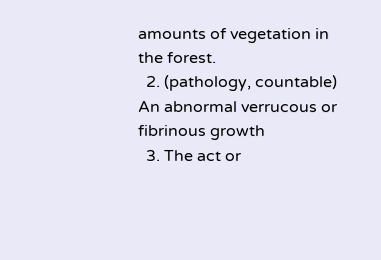amounts of vegetation in the forest.
  2. (pathology, countable) An abnormal verrucous or fibrinous growth
  3. The act or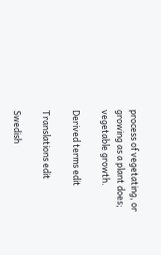process of vegetating, or growing as a plant does; vegetable growth.

Derived terms edit

Translations edit

Swedish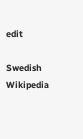edit

Swedish Wikipedia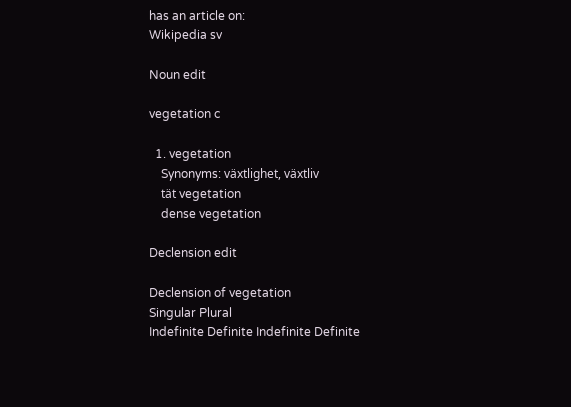has an article on:
Wikipedia sv

Noun edit

vegetation c

  1. vegetation
    Synonyms: växtlighet, växtliv
    tät vegetation
    dense vegetation

Declension edit

Declension of vegetation
Singular Plural
Indefinite Definite Indefinite Definite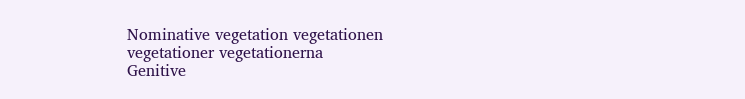Nominative vegetation vegetationen vegetationer vegetationerna
Genitive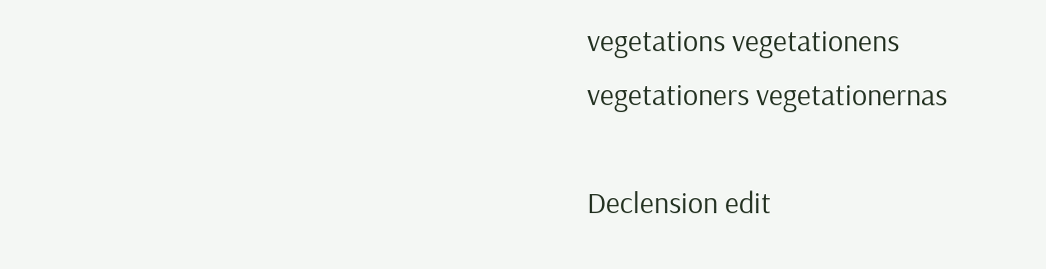vegetations vegetationens vegetationers vegetationernas

Declension edit